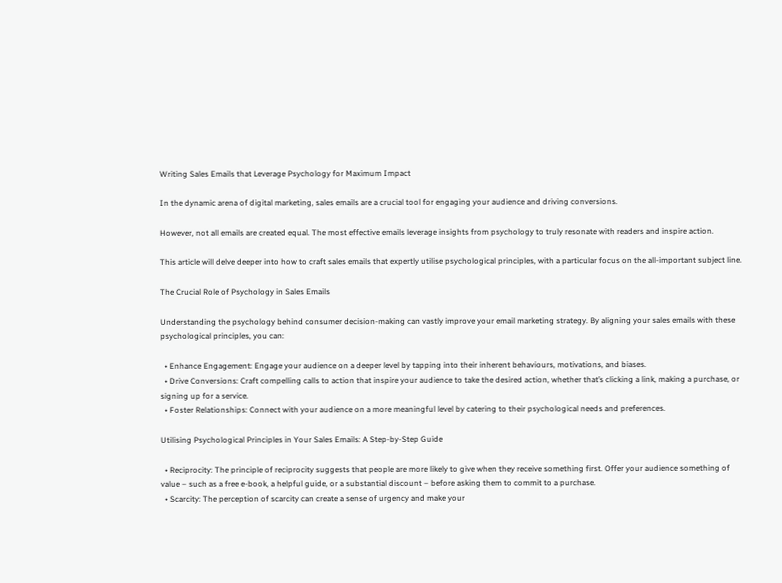Writing Sales Emails that Leverage Psychology for Maximum Impact

In the dynamic arena of digital marketing, sales emails are a crucial tool for engaging your audience and driving conversions.

However, not all emails are created equal. The most effective emails leverage insights from psychology to truly resonate with readers and inspire action.

This article will delve deeper into how to craft sales emails that expertly utilise psychological principles, with a particular focus on the all-important subject line.

The Crucial Role of Psychology in Sales Emails

Understanding the psychology behind consumer decision-making can vastly improve your email marketing strategy. By aligning your sales emails with these psychological principles, you can:

  • Enhance Engagement: Engage your audience on a deeper level by tapping into their inherent behaviours, motivations, and biases.
  • Drive Conversions: Craft compelling calls to action that inspire your audience to take the desired action, whether that’s clicking a link, making a purchase, or signing up for a service.
  • Foster Relationships: Connect with your audience on a more meaningful level by catering to their psychological needs and preferences.

Utilising Psychological Principles in Your Sales Emails: A Step-by-Step Guide

  • Reciprocity: The principle of reciprocity suggests that people are more likely to give when they receive something first. Offer your audience something of value – such as a free e-book, a helpful guide, or a substantial discount – before asking them to commit to a purchase.
  • Scarcity: The perception of scarcity can create a sense of urgency and make your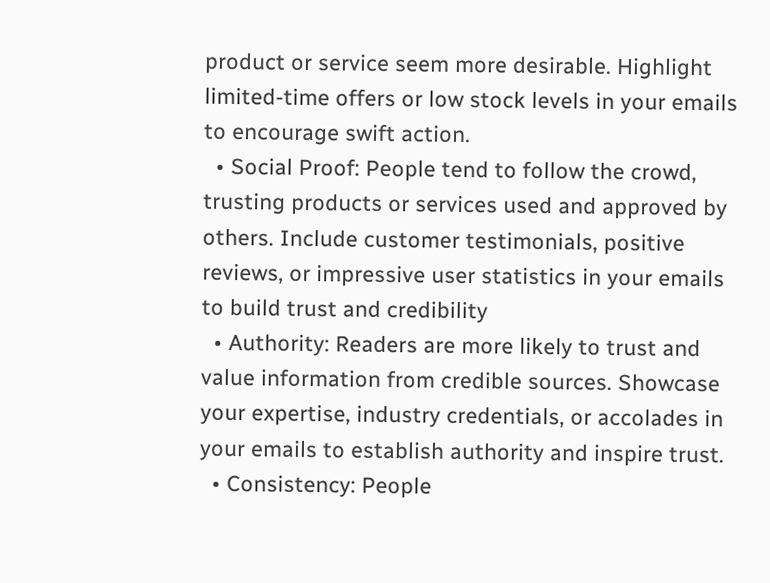product or service seem more desirable. Highlight limited-time offers or low stock levels in your emails to encourage swift action.
  • Social Proof: People tend to follow the crowd, trusting products or services used and approved by others. Include customer testimonials, positive reviews, or impressive user statistics in your emails to build trust and credibility
  • Authority: Readers are more likely to trust and value information from credible sources. Showcase your expertise, industry credentials, or accolades in your emails to establish authority and inspire trust.
  • Consistency: People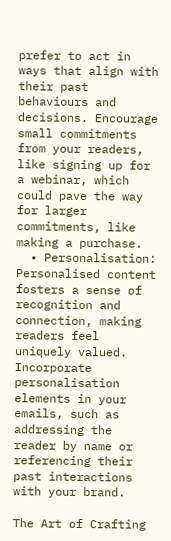prefer to act in ways that align with their past behaviours and decisions. Encourage small commitments from your readers, like signing up for a webinar, which could pave the way for larger commitments, like making a purchase.
  • Personalisation: Personalised content fosters a sense of recognition and connection, making readers feel uniquely valued. Incorporate personalisation elements in your emails, such as addressing the reader by name or referencing their past interactions with your brand.

The Art of Crafting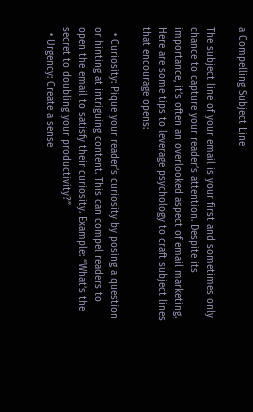a Compelling Subject Line

The subject line of your email is your first and sometimes only chance to capture your reader’s attention. Despite its importance, it’s often an overlooked aspect of email marketing. Here are some tips to leverage psychology to craft subject lines that encourage opens:

  • Curiosity: Pique your reader’s curiosity by posing a question or hinting at intriguing content. This can compel readers to open the email to satisfy their curiosity. Example: “What’s the secret to doubling your productivity?”
  • Urgency: Create a sense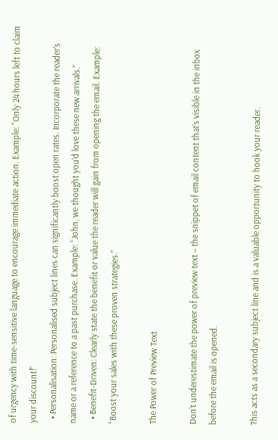of urgency with time-sensitive language to encourage immediate action. Example: “Only 24 hours left to claim your discount!”
  • Personalisation: Personalised subject lines can significantly boost open rates. Incorporate the reader’s name or a reference to a past purchase. Example: “John, we thought you’d love these new arrivals.”
  • Benefit-Driven: Clearly state the benefit or value the reader will gain from opening the email. Example: “Boost your sales with these proven strategies.”

The Power of Preview Text

Don’t underestimate the power of preview text – the snippet of email content that’s visible in the inbox before the email is opened.

This acts as a secondary subject line and is a valuable opportunity to hook your reader.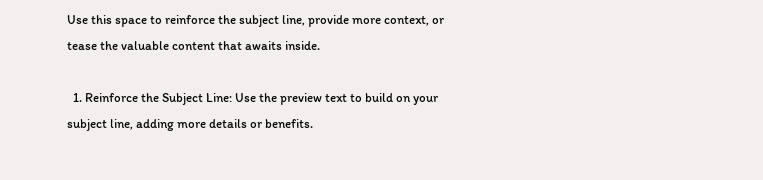Use this space to reinforce the subject line, provide more context, or tease the valuable content that awaits inside.

  1. Reinforce the Subject Line: Use the preview text to build on your subject line, adding more details or benefits.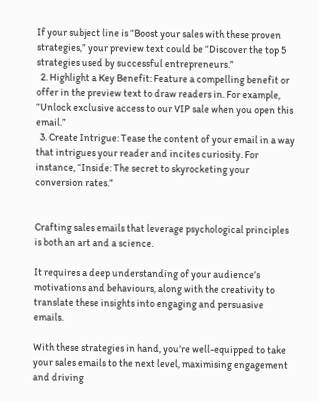If your subject line is “Boost your sales with these proven strategies,” your preview text could be “Discover the top 5 strategies used by successful entrepreneurs.”
  2. Highlight a Key Benefit: Feature a compelling benefit or offer in the preview text to draw readers in. For example, “Unlock exclusive access to our VIP sale when you open this email.”
  3. Create Intrigue: Tease the content of your email in a way that intrigues your reader and incites curiosity. For instance, “Inside: The secret to skyrocketing your conversion rates.”


Crafting sales emails that leverage psychological principles is both an art and a science.

It requires a deep understanding of your audience’s motivations and behaviours, along with the creativity to translate these insights into engaging and persuasive emails.

With these strategies in hand, you’re well-equipped to take your sales emails to the next level, maximising engagement and driving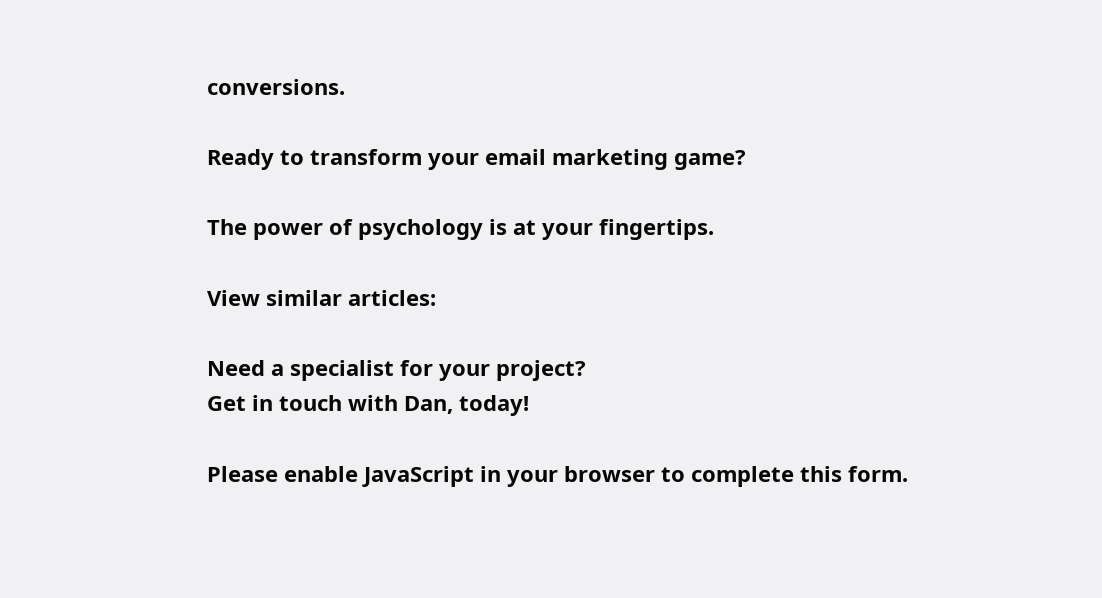conversions.

Ready to transform your email marketing game?

The power of psychology is at your fingertips.

View similar articles:

Need a specialist for your project?
Get in touch with Dan, today!

Please enable JavaScript in your browser to complete this form.